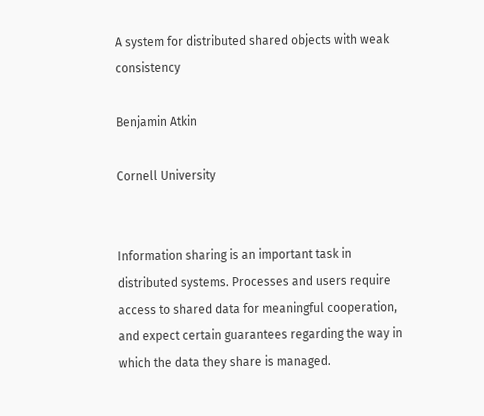A system for distributed shared objects with weak consistency

Benjamin Atkin

Cornell University


Information sharing is an important task in distributed systems. Processes and users require access to shared data for meaningful cooperation, and expect certain guarantees regarding the way in which the data they share is managed.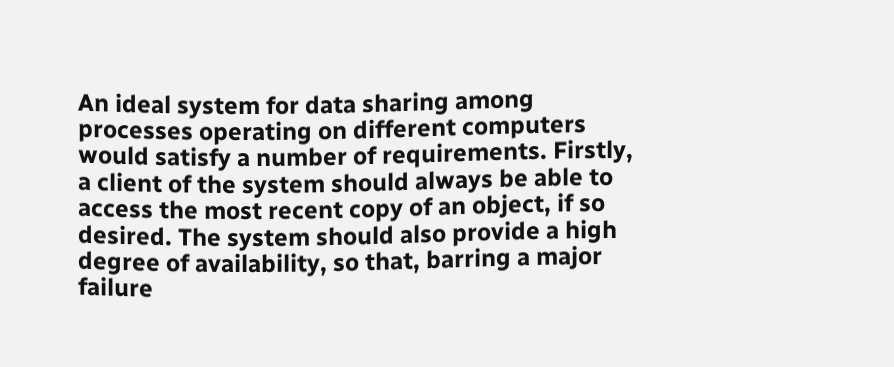An ideal system for data sharing among processes operating on different computers would satisfy a number of requirements. Firstly, a client of the system should always be able to access the most recent copy of an object, if so desired. The system should also provide a high degree of availability, so that, barring a major failure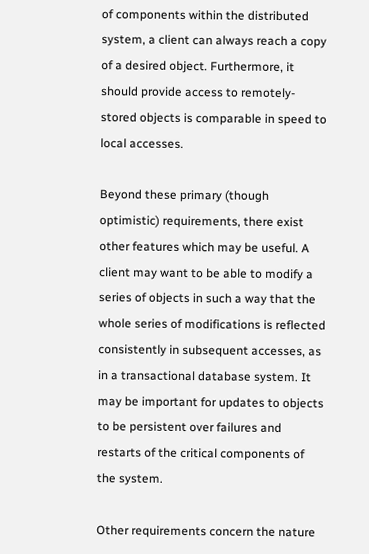of components within the distributed system, a client can always reach a copy of a desired object. Furthermore, it should provide access to remotely-stored objects is comparable in speed to local accesses.

Beyond these primary (though optimistic) requirements, there exist other features which may be useful. A client may want to be able to modify a series of objects in such a way that the whole series of modifications is reflected consistently in subsequent accesses, as in a transactional database system. It may be important for updates to objects to be persistent over failures and restarts of the critical components of the system.

Other requirements concern the nature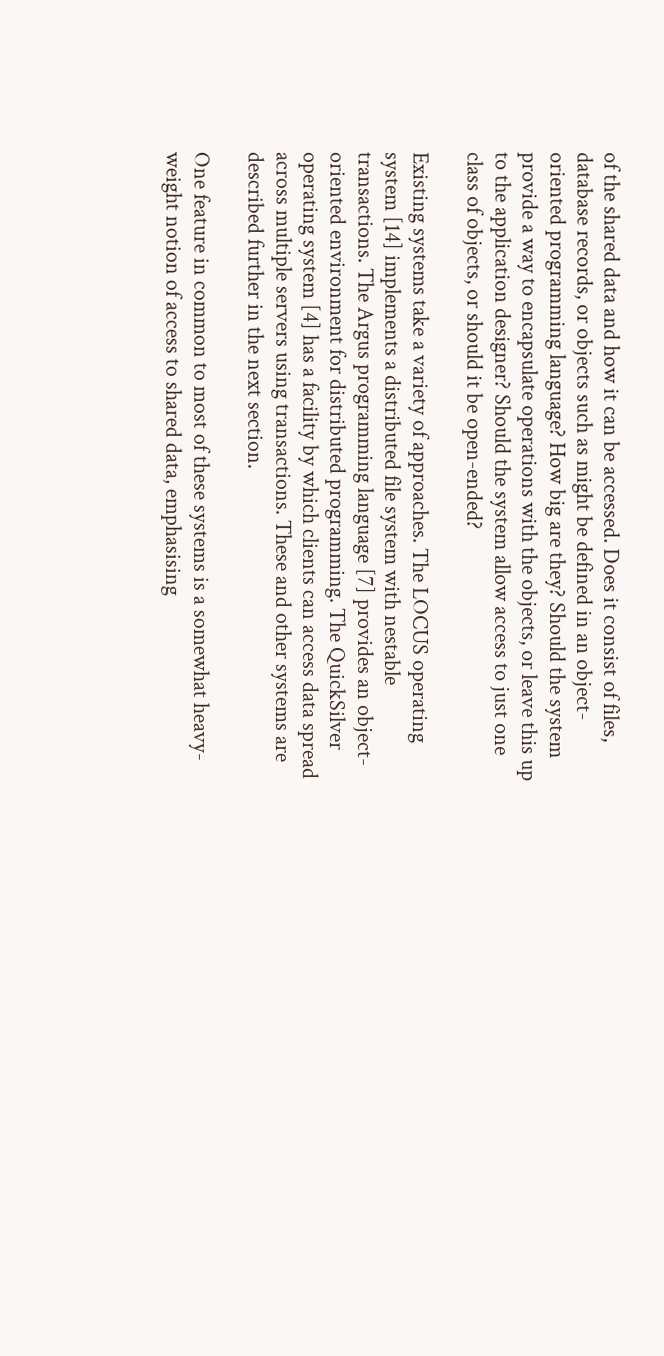of the shared data and how it can be accessed. Does it consist of files, database records, or objects such as might be defined in an object-oriented programming language? How big are they? Should the system provide a way to encapsulate operations with the objects, or leave this up to the application designer? Should the system allow access to just one class of objects, or should it be open-ended?

Existing systems take a variety of approaches. The LOCUS operating system [14] implements a distributed file system with nestable transactions. The Argus programming language [7] provides an object-oriented environment for distributed programming. The QuickSilver operating system [4] has a facility by which clients can access data spread across multiple servers using transactions. These and other systems are described further in the next section.

One feature in common to most of these systems is a somewhat heavy-weight notion of access to shared data, emphasising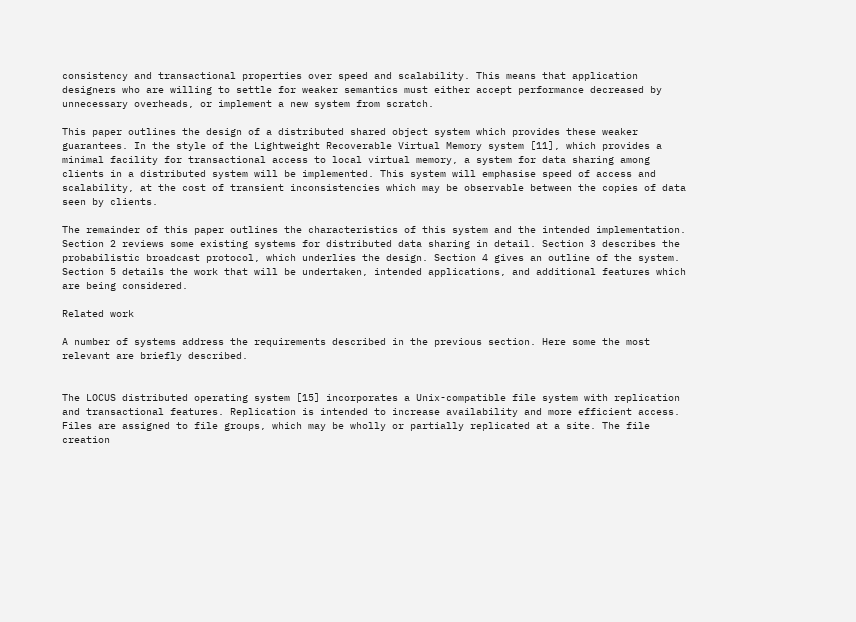consistency and transactional properties over speed and scalability. This means that application designers who are willing to settle for weaker semantics must either accept performance decreased by unnecessary overheads, or implement a new system from scratch.

This paper outlines the design of a distributed shared object system which provides these weaker guarantees. In the style of the Lightweight Recoverable Virtual Memory system [11], which provides a minimal facility for transactional access to local virtual memory, a system for data sharing among clients in a distributed system will be implemented. This system will emphasise speed of access and scalability, at the cost of transient inconsistencies which may be observable between the copies of data seen by clients.

The remainder of this paper outlines the characteristics of this system and the intended implementation. Section 2 reviews some existing systems for distributed data sharing in detail. Section 3 describes the probabilistic broadcast protocol, which underlies the design. Section 4 gives an outline of the system. Section 5 details the work that will be undertaken, intended applications, and additional features which are being considered.

Related work

A number of systems address the requirements described in the previous section. Here some the most relevant are briefly described.


The LOCUS distributed operating system [15] incorporates a Unix-compatible file system with replication and transactional features. Replication is intended to increase availability and more efficient access. Files are assigned to file groups, which may be wholly or partially replicated at a site. The file creation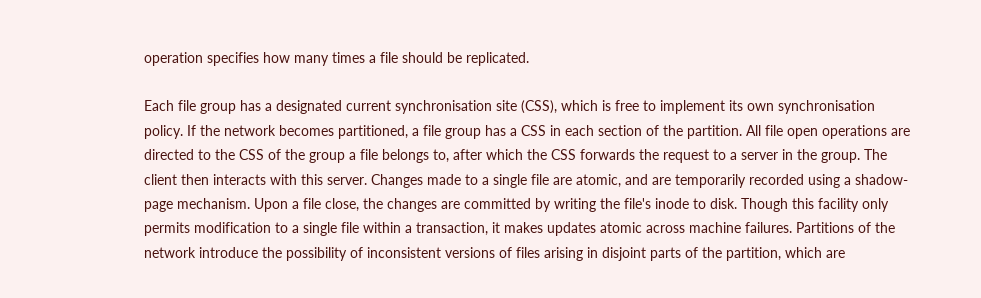operation specifies how many times a file should be replicated.

Each file group has a designated current synchronisation site (CSS), which is free to implement its own synchronisation policy. If the network becomes partitioned, a file group has a CSS in each section of the partition. All file open operations are directed to the CSS of the group a file belongs to, after which the CSS forwards the request to a server in the group. The client then interacts with this server. Changes made to a single file are atomic, and are temporarily recorded using a shadow-page mechanism. Upon a file close, the changes are committed by writing the file's inode to disk. Though this facility only permits modification to a single file within a transaction, it makes updates atomic across machine failures. Partitions of the network introduce the possibility of inconsistent versions of files arising in disjoint parts of the partition, which are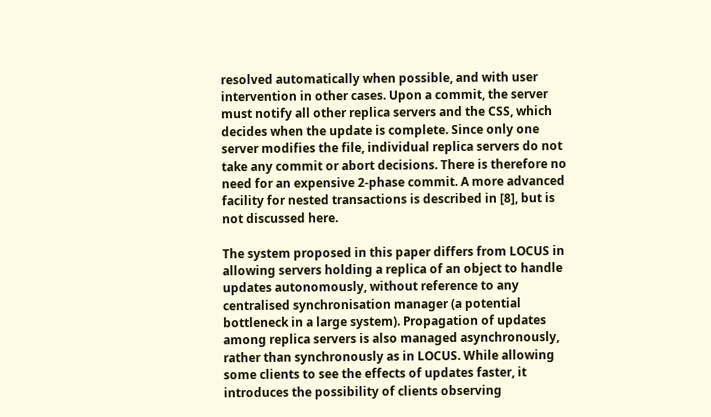resolved automatically when possible, and with user intervention in other cases. Upon a commit, the server must notify all other replica servers and the CSS, which decides when the update is complete. Since only one server modifies the file, individual replica servers do not take any commit or abort decisions. There is therefore no need for an expensive 2-phase commit. A more advanced facility for nested transactions is described in [8], but is not discussed here.

The system proposed in this paper differs from LOCUS in allowing servers holding a replica of an object to handle updates autonomously, without reference to any centralised synchronisation manager (a potential bottleneck in a large system). Propagation of updates among replica servers is also managed asynchronously, rather than synchronously as in LOCUS. While allowing some clients to see the effects of updates faster, it introduces the possibility of clients observing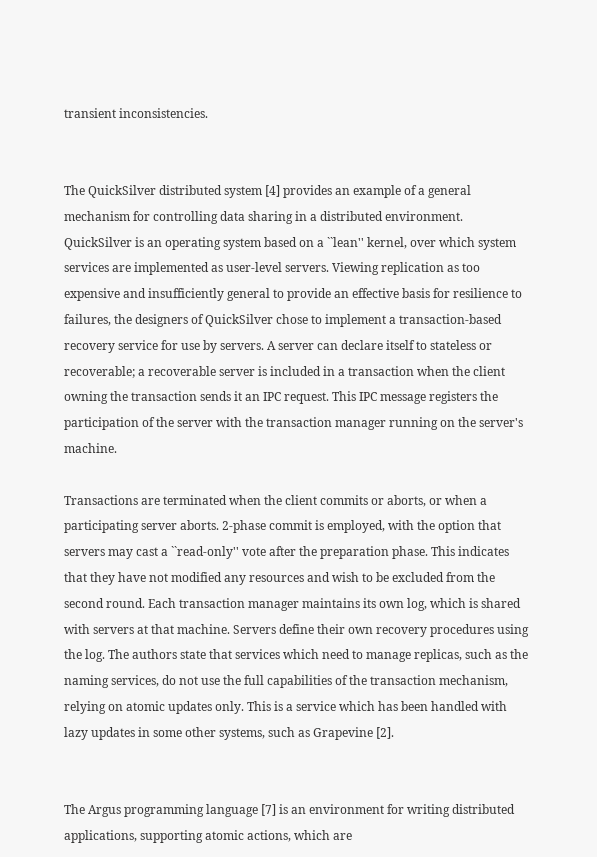transient inconsistencies.


The QuickSilver distributed system [4] provides an example of a general mechanism for controlling data sharing in a distributed environment. QuickSilver is an operating system based on a ``lean'' kernel, over which system services are implemented as user-level servers. Viewing replication as too expensive and insufficiently general to provide an effective basis for resilience to failures, the designers of QuickSilver chose to implement a transaction-based recovery service for use by servers. A server can declare itself to stateless or recoverable; a recoverable server is included in a transaction when the client owning the transaction sends it an IPC request. This IPC message registers the participation of the server with the transaction manager running on the server's machine.

Transactions are terminated when the client commits or aborts, or when a participating server aborts. 2-phase commit is employed, with the option that servers may cast a ``read-only'' vote after the preparation phase. This indicates that they have not modified any resources and wish to be excluded from the second round. Each transaction manager maintains its own log, which is shared with servers at that machine. Servers define their own recovery procedures using the log. The authors state that services which need to manage replicas, such as the naming services, do not use the full capabilities of the transaction mechanism, relying on atomic updates only. This is a service which has been handled with lazy updates in some other systems, such as Grapevine [2].


The Argus programming language [7] is an environment for writing distributed applications, supporting atomic actions, which are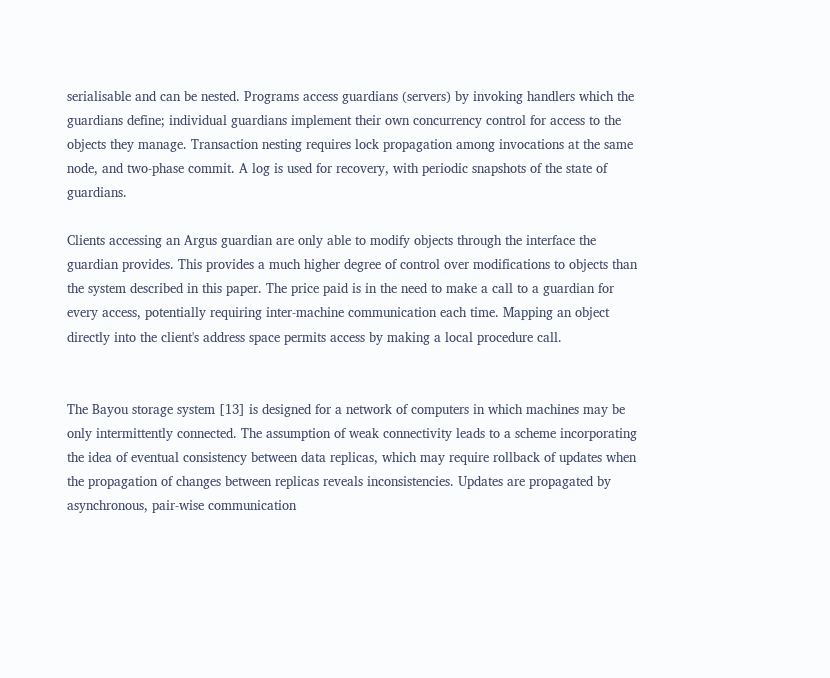serialisable and can be nested. Programs access guardians (servers) by invoking handlers which the guardians define; individual guardians implement their own concurrency control for access to the objects they manage. Transaction nesting requires lock propagation among invocations at the same node, and two-phase commit. A log is used for recovery, with periodic snapshots of the state of guardians.

Clients accessing an Argus guardian are only able to modify objects through the interface the guardian provides. This provides a much higher degree of control over modifications to objects than the system described in this paper. The price paid is in the need to make a call to a guardian for every access, potentially requiring inter-machine communication each time. Mapping an object directly into the client's address space permits access by making a local procedure call.


The Bayou storage system [13] is designed for a network of computers in which machines may be only intermittently connected. The assumption of weak connectivity leads to a scheme incorporating the idea of eventual consistency between data replicas, which may require rollback of updates when the propagation of changes between replicas reveals inconsistencies. Updates are propagated by asynchronous, pair-wise communication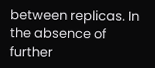between replicas. In the absence of further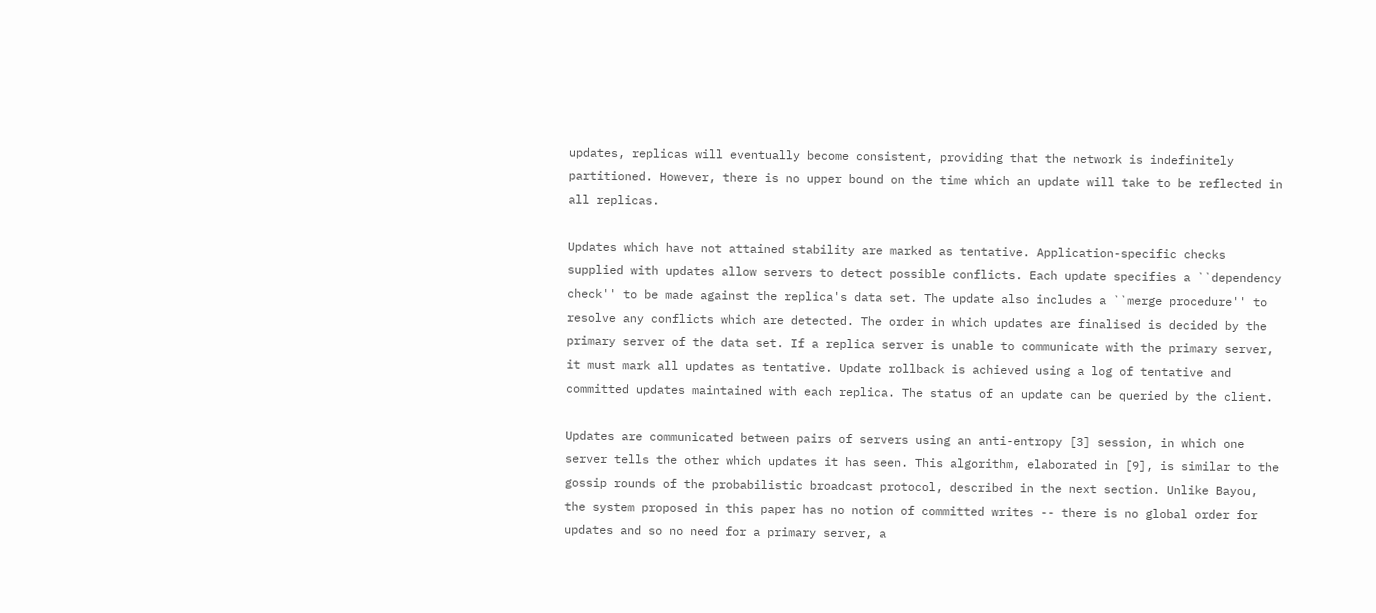updates, replicas will eventually become consistent, providing that the network is indefinitely partitioned. However, there is no upper bound on the time which an update will take to be reflected in all replicas.

Updates which have not attained stability are marked as tentative. Application-specific checks supplied with updates allow servers to detect possible conflicts. Each update specifies a ``dependency check'' to be made against the replica's data set. The update also includes a ``merge procedure'' to resolve any conflicts which are detected. The order in which updates are finalised is decided by the primary server of the data set. If a replica server is unable to communicate with the primary server, it must mark all updates as tentative. Update rollback is achieved using a log of tentative and committed updates maintained with each replica. The status of an update can be queried by the client.

Updates are communicated between pairs of servers using an anti-entropy [3] session, in which one server tells the other which updates it has seen. This algorithm, elaborated in [9], is similar to the gossip rounds of the probabilistic broadcast protocol, described in the next section. Unlike Bayou, the system proposed in this paper has no notion of committed writes -- there is no global order for updates and so no need for a primary server, a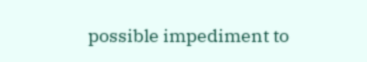possible impediment to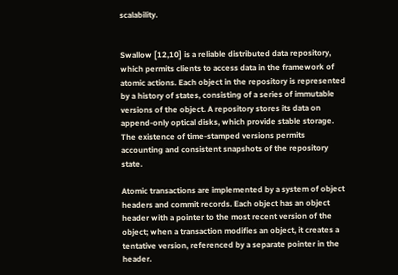scalability.


Swallow [12,10] is a reliable distributed data repository, which permits clients to access data in the framework of atomic actions. Each object in the repository is represented by a history of states, consisting of a series of immutable versions of the object. A repository stores its data on append-only optical disks, which provide stable storage. The existence of time-stamped versions permits accounting and consistent snapshots of the repository state.

Atomic transactions are implemented by a system of object headers and commit records. Each object has an object header with a pointer to the most recent version of the object; when a transaction modifies an object, it creates a tentative version, referenced by a separate pointer in the header.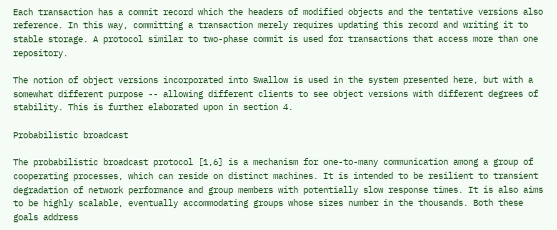Each transaction has a commit record which the headers of modified objects and the tentative versions also reference. In this way, committing a transaction merely requires updating this record and writing it to stable storage. A protocol similar to two-phase commit is used for transactions that access more than one repository.

The notion of object versions incorporated into Swallow is used in the system presented here, but with a somewhat different purpose -- allowing different clients to see object versions with different degrees of stability. This is further elaborated upon in section 4.

Probabilistic broadcast

The probabilistic broadcast protocol [1,6] is a mechanism for one-to-many communication among a group of cooperating processes, which can reside on distinct machines. It is intended to be resilient to transient degradation of network performance and group members with potentially slow response times. It is also aims to be highly scalable, eventually accommodating groups whose sizes number in the thousands. Both these goals address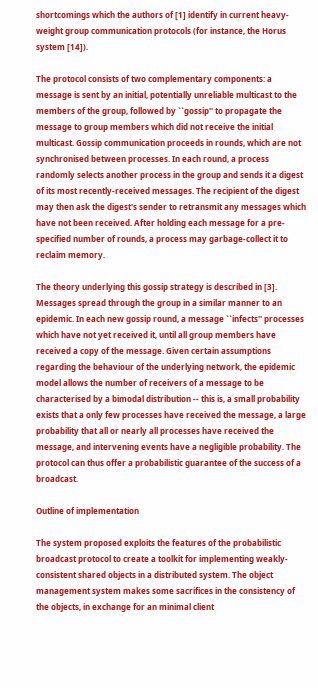shortcomings which the authors of [1] identify in current heavy-weight group communication protocols (for instance, the Horus system [14]).

The protocol consists of two complementary components: a message is sent by an initial, potentially unreliable multicast to the members of the group, followed by ``gossip'' to propagate the message to group members which did not receive the initial multicast. Gossip communication proceeds in rounds, which are not synchronised between processes. In each round, a process randomly selects another process in the group and sends it a digest of its most recently-received messages. The recipient of the digest may then ask the digest's sender to retransmit any messages which have not been received. After holding each message for a pre-specified number of rounds, a process may garbage-collect it to reclaim memory.

The theory underlying this gossip strategy is described in [3]. Messages spread through the group in a similar manner to an epidemic. In each new gossip round, a message ``infects'' processes which have not yet received it, until all group members have received a copy of the message. Given certain assumptions regarding the behaviour of the underlying network, the epidemic model allows the number of receivers of a message to be characterised by a bimodal distribution -- this is, a small probability exists that a only few processes have received the message, a large probability that all or nearly all processes have received the message, and intervening events have a negligible probability. The protocol can thus offer a probabilistic guarantee of the success of a broadcast.

Outline of implementation

The system proposed exploits the features of the probabilistic broadcast protocol to create a toolkit for implementing weakly-consistent shared objects in a distributed system. The object management system makes some sacrifices in the consistency of the objects, in exchange for an minimal client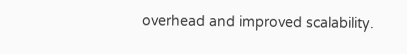overhead and improved scalability.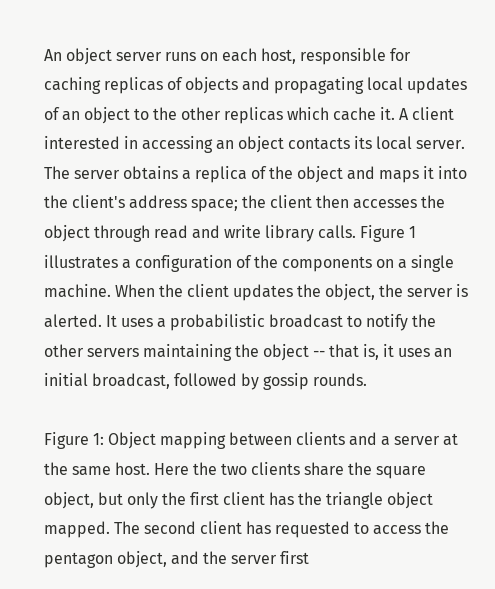An object server runs on each host, responsible for caching replicas of objects and propagating local updates of an object to the other replicas which cache it. A client interested in accessing an object contacts its local server. The server obtains a replica of the object and maps it into the client's address space; the client then accesses the object through read and write library calls. Figure 1 illustrates a configuration of the components on a single machine. When the client updates the object, the server is alerted. It uses a probabilistic broadcast to notify the other servers maintaining the object -- that is, it uses an initial broadcast, followed by gossip rounds.

Figure 1: Object mapping between clients and a server at the same host. Here the two clients share the square object, but only the first client has the triangle object mapped. The second client has requested to access the pentagon object, and the server first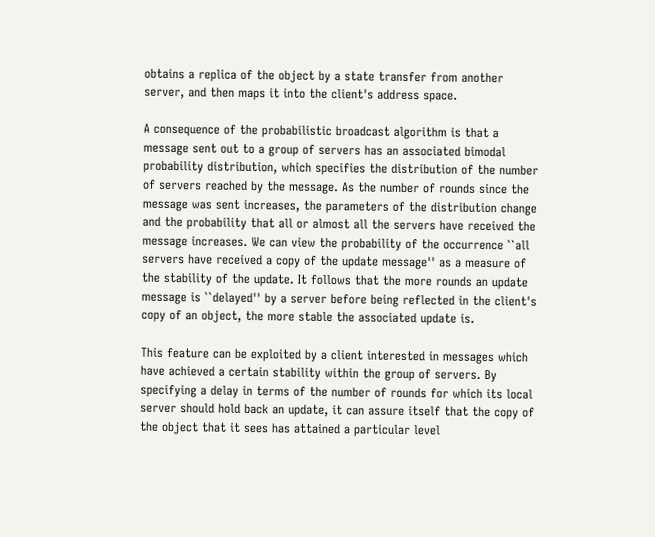obtains a replica of the object by a state transfer from another server, and then maps it into the client's address space.

A consequence of the probabilistic broadcast algorithm is that a message sent out to a group of servers has an associated bimodal probability distribution, which specifies the distribution of the number of servers reached by the message. As the number of rounds since the message was sent increases, the parameters of the distribution change and the probability that all or almost all the servers have received the message increases. We can view the probability of the occurrence ``all servers have received a copy of the update message'' as a measure of the stability of the update. It follows that the more rounds an update message is ``delayed'' by a server before being reflected in the client's copy of an object, the more stable the associated update is.

This feature can be exploited by a client interested in messages which have achieved a certain stability within the group of servers. By specifying a delay in terms of the number of rounds for which its local server should hold back an update, it can assure itself that the copy of the object that it sees has attained a particular level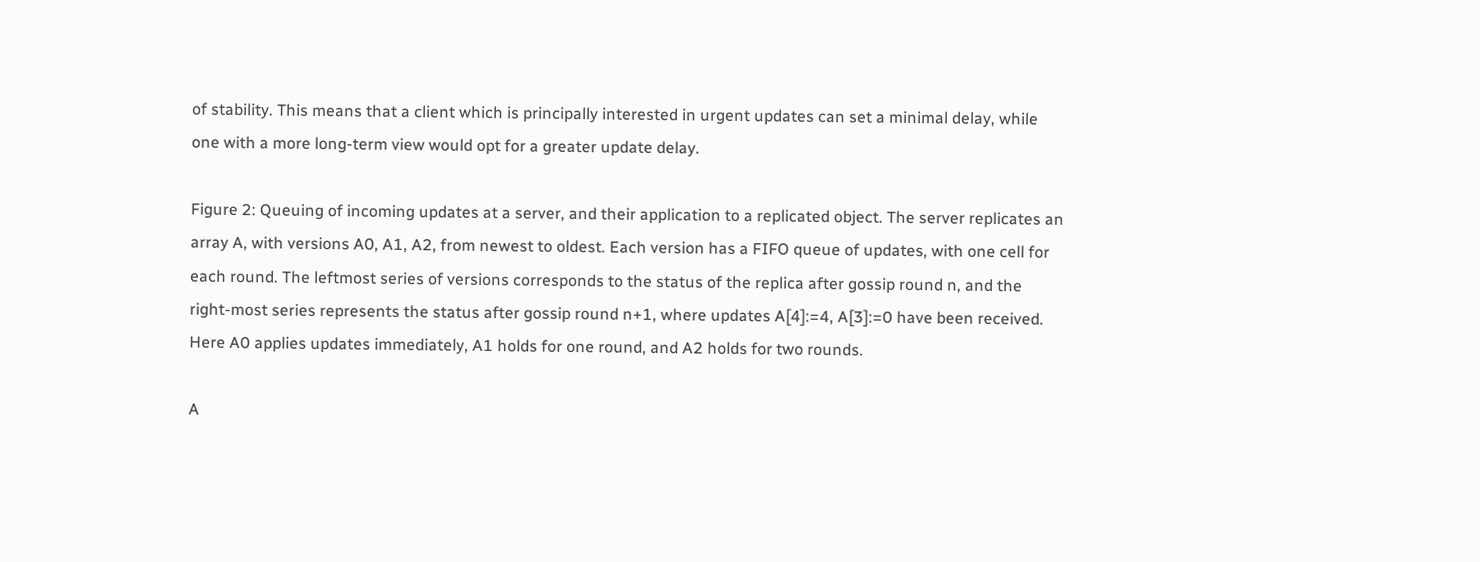of stability. This means that a client which is principally interested in urgent updates can set a minimal delay, while one with a more long-term view would opt for a greater update delay.

Figure 2: Queuing of incoming updates at a server, and their application to a replicated object. The server replicates an array A, with versions A0, A1, A2, from newest to oldest. Each version has a FIFO queue of updates, with one cell for each round. The leftmost series of versions corresponds to the status of the replica after gossip round n, and the right-most series represents the status after gossip round n+1, where updates A[4]:=4, A[3]:=0 have been received. Here A0 applies updates immediately, A1 holds for one round, and A2 holds for two rounds.

A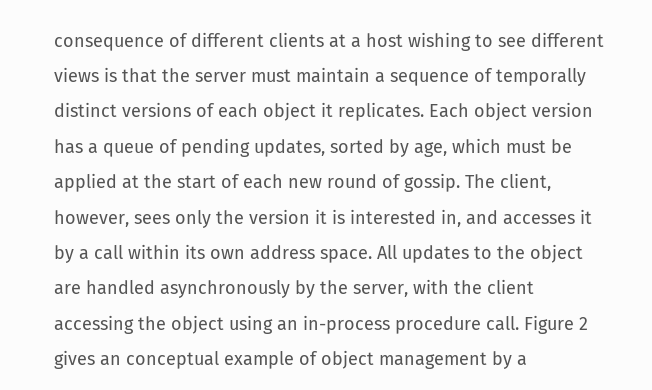consequence of different clients at a host wishing to see different views is that the server must maintain a sequence of temporally distinct versions of each object it replicates. Each object version has a queue of pending updates, sorted by age, which must be applied at the start of each new round of gossip. The client, however, sees only the version it is interested in, and accesses it by a call within its own address space. All updates to the object are handled asynchronously by the server, with the client accessing the object using an in-process procedure call. Figure 2 gives an conceptual example of object management by a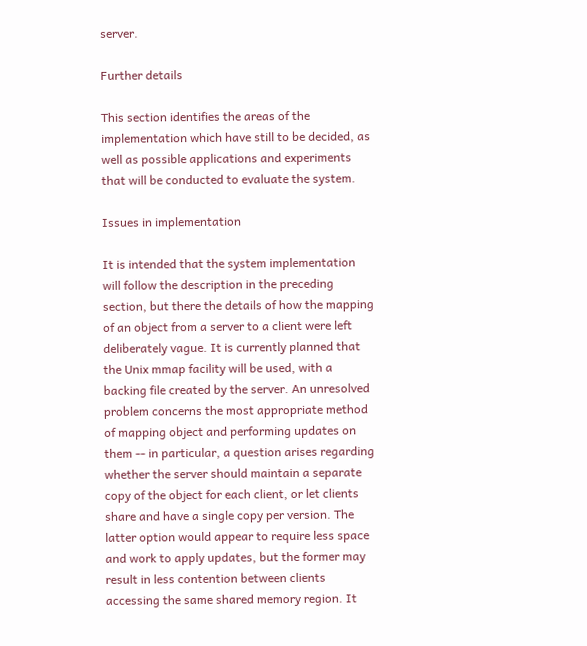server.

Further details

This section identifies the areas of the implementation which have still to be decided, as well as possible applications and experiments that will be conducted to evaluate the system.

Issues in implementation

It is intended that the system implementation will follow the description in the preceding section, but there the details of how the mapping of an object from a server to a client were left deliberately vague. It is currently planned that the Unix mmap facility will be used, with a backing file created by the server. An unresolved problem concerns the most appropriate method of mapping object and performing updates on them -- in particular, a question arises regarding whether the server should maintain a separate copy of the object for each client, or let clients share and have a single copy per version. The latter option would appear to require less space and work to apply updates, but the former may result in less contention between clients accessing the same shared memory region. It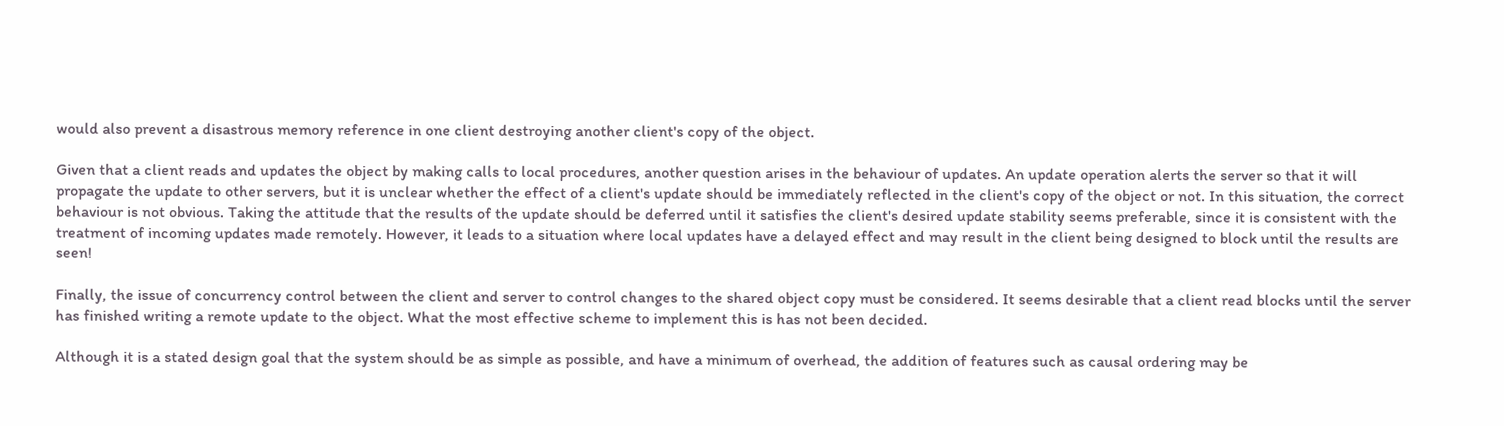would also prevent a disastrous memory reference in one client destroying another client's copy of the object.

Given that a client reads and updates the object by making calls to local procedures, another question arises in the behaviour of updates. An update operation alerts the server so that it will propagate the update to other servers, but it is unclear whether the effect of a client's update should be immediately reflected in the client's copy of the object or not. In this situation, the correct behaviour is not obvious. Taking the attitude that the results of the update should be deferred until it satisfies the client's desired update stability seems preferable, since it is consistent with the treatment of incoming updates made remotely. However, it leads to a situation where local updates have a delayed effect and may result in the client being designed to block until the results are seen!

Finally, the issue of concurrency control between the client and server to control changes to the shared object copy must be considered. It seems desirable that a client read blocks until the server has finished writing a remote update to the object. What the most effective scheme to implement this is has not been decided.

Although it is a stated design goal that the system should be as simple as possible, and have a minimum of overhead, the addition of features such as causal ordering may be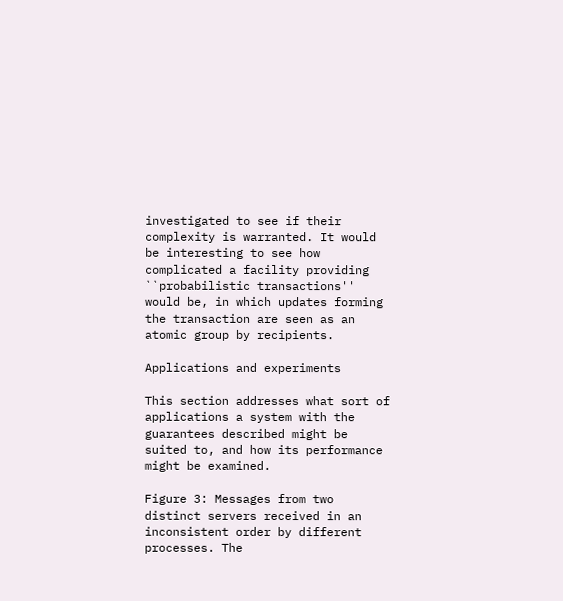investigated to see if their complexity is warranted. It would be interesting to see how complicated a facility providing ``probabilistic transactions'' would be, in which updates forming the transaction are seen as an atomic group by recipients.

Applications and experiments

This section addresses what sort of applications a system with the guarantees described might be suited to, and how its performance might be examined.

Figure 3: Messages from two distinct servers received in an inconsistent order by different processes. The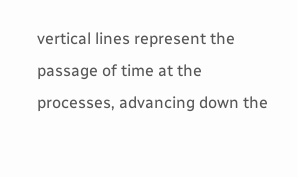vertical lines represent the passage of time at the processes, advancing down the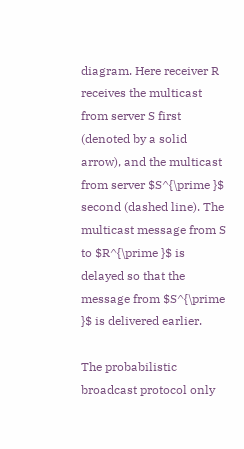diagram. Here receiver R receives the multicast from server S first (denoted by a solid arrow), and the multicast from server $S^{\prime }$ second (dashed line). The multicast message from S to $R^{\prime }$ is delayed so that the message from $S^{\prime }$ is delivered earlier.

The probabilistic broadcast protocol only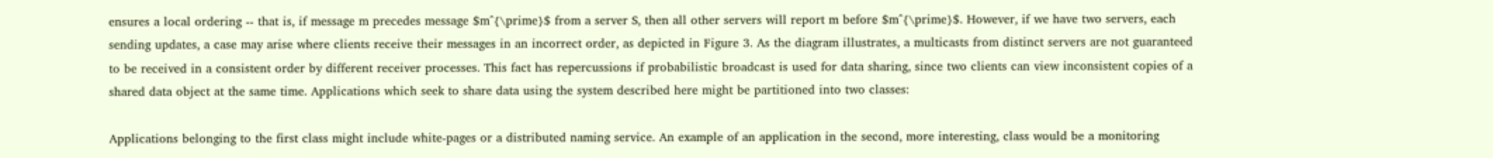ensures a local ordering -- that is, if message m precedes message $m^{\prime}$ from a server S, then all other servers will report m before $m^{\prime}$. However, if we have two servers, each sending updates, a case may arise where clients receive their messages in an incorrect order, as depicted in Figure 3. As the diagram illustrates, a multicasts from distinct servers are not guaranteed to be received in a consistent order by different receiver processes. This fact has repercussions if probabilistic broadcast is used for data sharing, since two clients can view inconsistent copies of a shared data object at the same time. Applications which seek to share data using the system described here might be partitioned into two classes:

Applications belonging to the first class might include white-pages or a distributed naming service. An example of an application in the second, more interesting, class would be a monitoring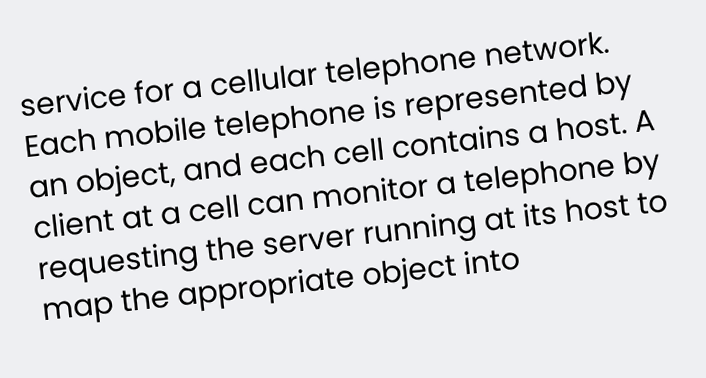service for a cellular telephone network. Each mobile telephone is represented by an object, and each cell contains a host. A client at a cell can monitor a telephone by requesting the server running at its host to map the appropriate object into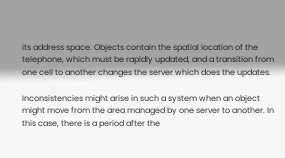its address space. Objects contain the spatial location of the telephone, which must be rapidly updated, and a transition from one cell to another changes the server which does the updates.

Inconsistencies might arise in such a system when an object might move from the area managed by one server to another. In this case, there is a period after the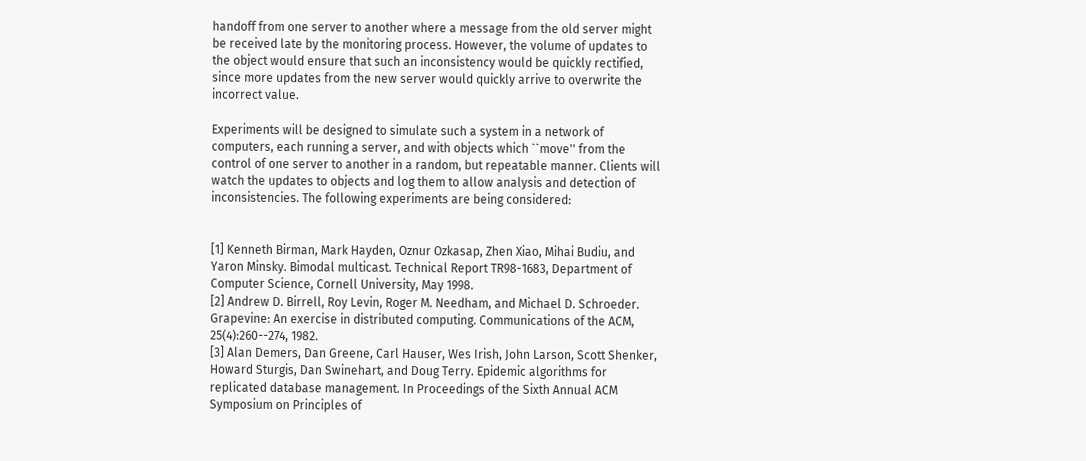handoff from one server to another where a message from the old server might be received late by the monitoring process. However, the volume of updates to the object would ensure that such an inconsistency would be quickly rectified, since more updates from the new server would quickly arrive to overwrite the incorrect value.

Experiments will be designed to simulate such a system in a network of computers, each running a server, and with objects which ``move'' from the control of one server to another in a random, but repeatable manner. Clients will watch the updates to objects and log them to allow analysis and detection of inconsistencies. The following experiments are being considered:


[1] Kenneth Birman, Mark Hayden, Oznur Ozkasap, Zhen Xiao, Mihai Budiu, and Yaron Minsky. Bimodal multicast. Technical Report TR98-1683, Department of Computer Science, Cornell University, May 1998.
[2] Andrew D. Birrell, Roy Levin, Roger M. Needham, and Michael D. Schroeder. Grapevine: An exercise in distributed computing. Communications of the ACM, 25(4):260--274, 1982.
[3] Alan Demers, Dan Greene, Carl Hauser, Wes Irish, John Larson, Scott Shenker, Howard Sturgis, Dan Swinehart, and Doug Terry. Epidemic algorithms for replicated database management. In Proceedings of the Sixth Annual ACM Symposium on Principles of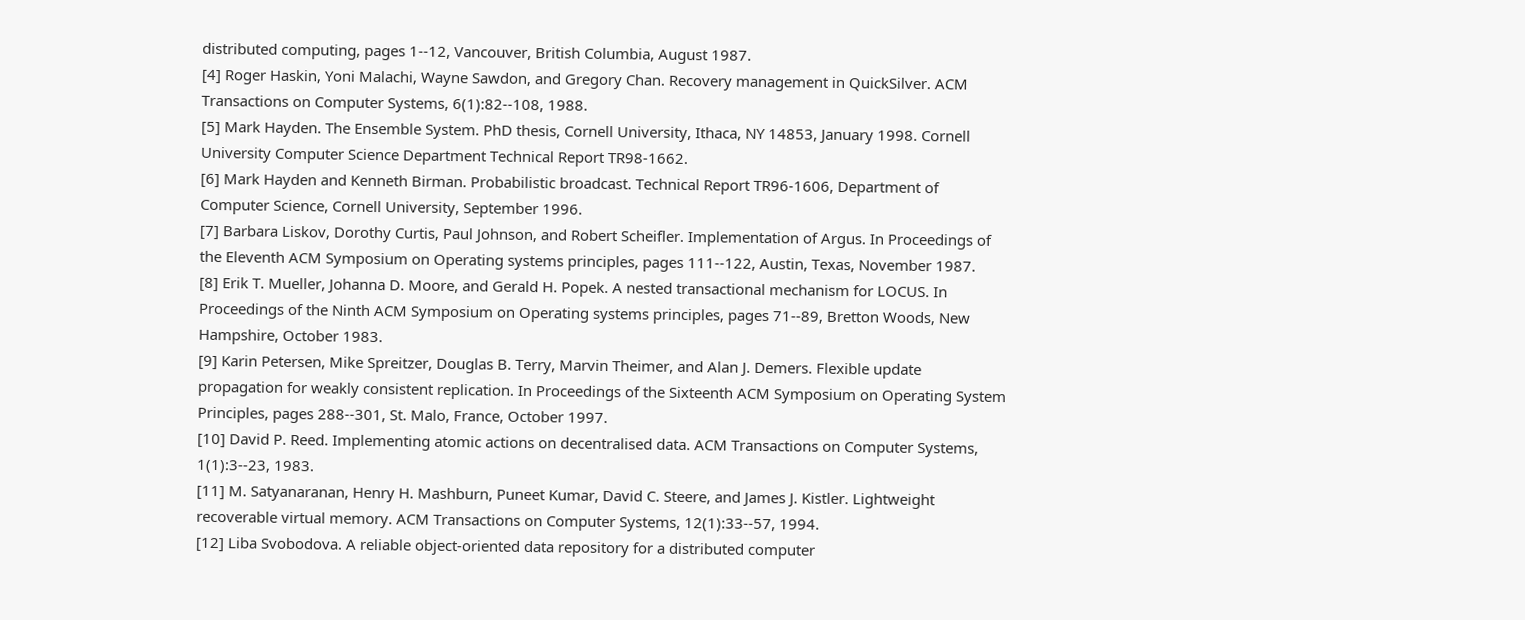distributed computing, pages 1--12, Vancouver, British Columbia, August 1987.
[4] Roger Haskin, Yoni Malachi, Wayne Sawdon, and Gregory Chan. Recovery management in QuickSilver. ACM Transactions on Computer Systems, 6(1):82--108, 1988.
[5] Mark Hayden. The Ensemble System. PhD thesis, Cornell University, Ithaca, NY 14853, January 1998. Cornell University Computer Science Department Technical Report TR98-1662.
[6] Mark Hayden and Kenneth Birman. Probabilistic broadcast. Technical Report TR96-1606, Department of Computer Science, Cornell University, September 1996.
[7] Barbara Liskov, Dorothy Curtis, Paul Johnson, and Robert Scheifler. Implementation of Argus. In Proceedings of the Eleventh ACM Symposium on Operating systems principles, pages 111--122, Austin, Texas, November 1987.
[8] Erik T. Mueller, Johanna D. Moore, and Gerald H. Popek. A nested transactional mechanism for LOCUS. In Proceedings of the Ninth ACM Symposium on Operating systems principles, pages 71--89, Bretton Woods, New Hampshire, October 1983.
[9] Karin Petersen, Mike Spreitzer, Douglas B. Terry, Marvin Theimer, and Alan J. Demers. Flexible update propagation for weakly consistent replication. In Proceedings of the Sixteenth ACM Symposium on Operating System Principles, pages 288--301, St. Malo, France, October 1997.
[10] David P. Reed. Implementing atomic actions on decentralised data. ACM Transactions on Computer Systems, 1(1):3--23, 1983.
[11] M. Satyanaranan, Henry H. Mashburn, Puneet Kumar, David C. Steere, and James J. Kistler. Lightweight recoverable virtual memory. ACM Transactions on Computer Systems, 12(1):33--57, 1994.
[12] Liba Svobodova. A reliable object-oriented data repository for a distributed computer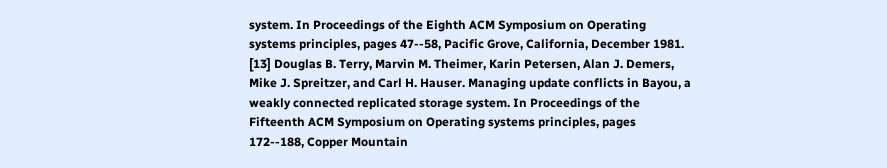system. In Proceedings of the Eighth ACM Symposium on Operating systems principles, pages 47--58, Pacific Grove, California, December 1981.
[13] Douglas B. Terry, Marvin M. Theimer, Karin Petersen, Alan J. Demers, Mike J. Spreitzer, and Carl H. Hauser. Managing update conflicts in Bayou, a weakly connected replicated storage system. In Proceedings of the Fifteenth ACM Symposium on Operating systems principles, pages 172--188, Copper Mountain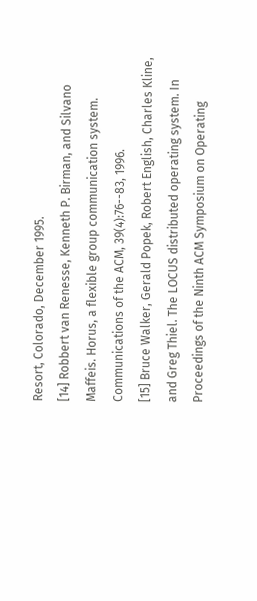Resort, Colorado, December 1995.
[14] Robbert van Renesse, Kenneth P. Birman, and Silvano Maffeis. Horus, a flexible group communication system. Communications of the ACM, 39(4):76--83, 1996.
[15] Bruce Walker, Gerald Popek, Robert English, Charles Kline, and Greg Thiel. The LOCUS distributed operating system. In Proceedings of the Ninth ACM Symposium on Operating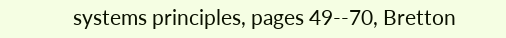systems principles, pages 49--70, Bretton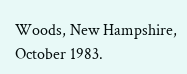Woods, New Hampshire, October 1983.